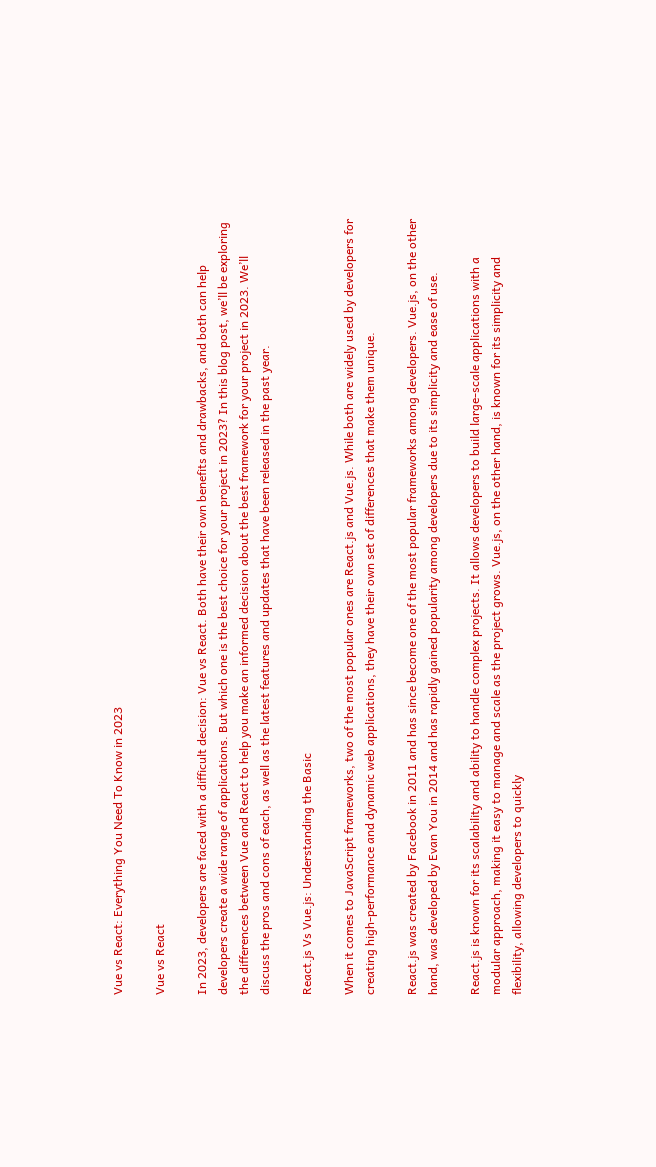Vue vs React: Everything You Need To Know in 2023

Vue vs React

In 2023, developers are faced with a difficult decision: Vue vs React. Both have their own benefits and drawbacks, and both can help developers create a wide range of applications. But which one is the best choice for your project in 2023? In this blog post, we’ll be exploring the differences between Vue and React to help you make an informed decision about the best framework for your project in 2023. We’ll discuss the pros and cons of each, as well as the latest features and updates that have been released in the past year.

React.js Vs Vue.js: Understanding the Basic

When it comes to JavaScript frameworks, two of the most popular ones are React.js and Vue.js. While both are widely used by developers for creating high-performance and dynamic web applications, they have their own set of differences that make them unique.

React.js was created by Facebook in 2011 and has since become one of the most popular frameworks among developers. Vue.js, on the other hand, was developed by Evan You in 2014 and has rapidly gained popularity among developers due to its simplicity and ease of use.

React.js is known for its scalability and ability to handle complex projects. It allows developers to build large-scale applications with a modular approach, making it easy to manage and scale as the project grows. Vue.js, on the other hand, is known for its simplicity and flexibility, allowing developers to quickly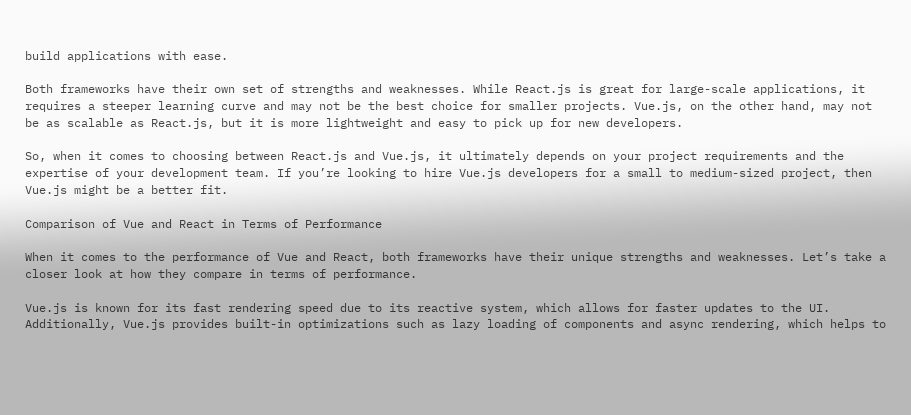build applications with ease.

Both frameworks have their own set of strengths and weaknesses. While React.js is great for large-scale applications, it requires a steeper learning curve and may not be the best choice for smaller projects. Vue.js, on the other hand, may not be as scalable as React.js, but it is more lightweight and easy to pick up for new developers.

So, when it comes to choosing between React.js and Vue.js, it ultimately depends on your project requirements and the expertise of your development team. If you’re looking to hire Vue.js developers for a small to medium-sized project, then Vue.js might be a better fit.

Comparison of Vue and React in Terms of Performance

When it comes to the performance of Vue and React, both frameworks have their unique strengths and weaknesses. Let’s take a closer look at how they compare in terms of performance.

Vue.js is known for its fast rendering speed due to its reactive system, which allows for faster updates to the UI. Additionally, Vue.js provides built-in optimizations such as lazy loading of components and async rendering, which helps to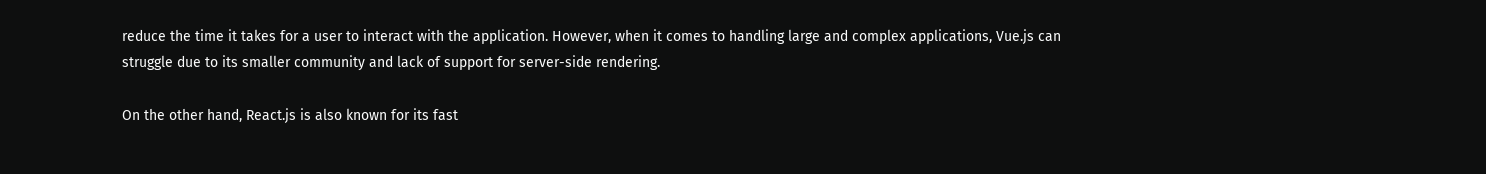reduce the time it takes for a user to interact with the application. However, when it comes to handling large and complex applications, Vue.js can struggle due to its smaller community and lack of support for server-side rendering.

On the other hand, React.js is also known for its fast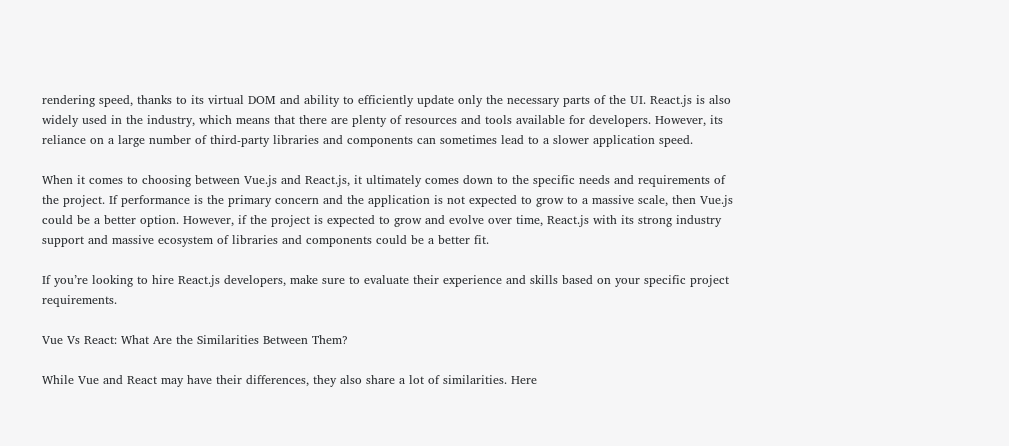rendering speed, thanks to its virtual DOM and ability to efficiently update only the necessary parts of the UI. React.js is also widely used in the industry, which means that there are plenty of resources and tools available for developers. However, its reliance on a large number of third-party libraries and components can sometimes lead to a slower application speed.

When it comes to choosing between Vue.js and React.js, it ultimately comes down to the specific needs and requirements of the project. If performance is the primary concern and the application is not expected to grow to a massive scale, then Vue.js could be a better option. However, if the project is expected to grow and evolve over time, React.js with its strong industry support and massive ecosystem of libraries and components could be a better fit.

If you’re looking to hire React.js developers, make sure to evaluate their experience and skills based on your specific project requirements.

Vue Vs React: What Are the Similarities Between Them?

While Vue and React may have their differences, they also share a lot of similarities. Here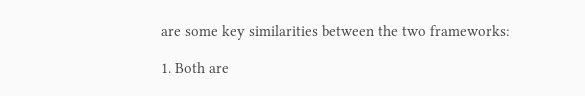are some key similarities between the two frameworks:

1. Both are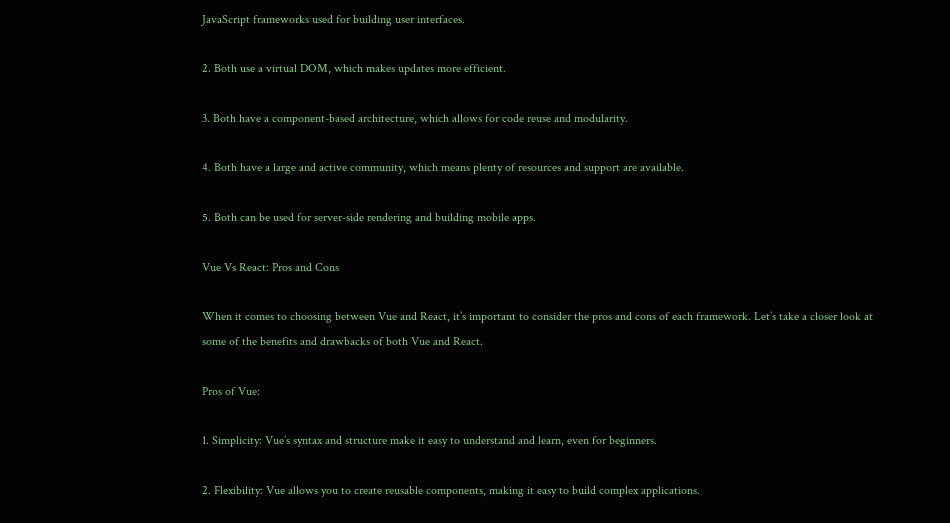JavaScript frameworks used for building user interfaces.

2. Both use a virtual DOM, which makes updates more efficient.

3. Both have a component-based architecture, which allows for code reuse and modularity.

4. Both have a large and active community, which means plenty of resources and support are available.

5. Both can be used for server-side rendering and building mobile apps.

Vue Vs React: Pros and Cons

When it comes to choosing between Vue and React, it’s important to consider the pros and cons of each framework. Let’s take a closer look at some of the benefits and drawbacks of both Vue and React.

Pros of Vue:

1. Simplicity: Vue’s syntax and structure make it easy to understand and learn, even for beginners.

2. Flexibility: Vue allows you to create reusable components, making it easy to build complex applications.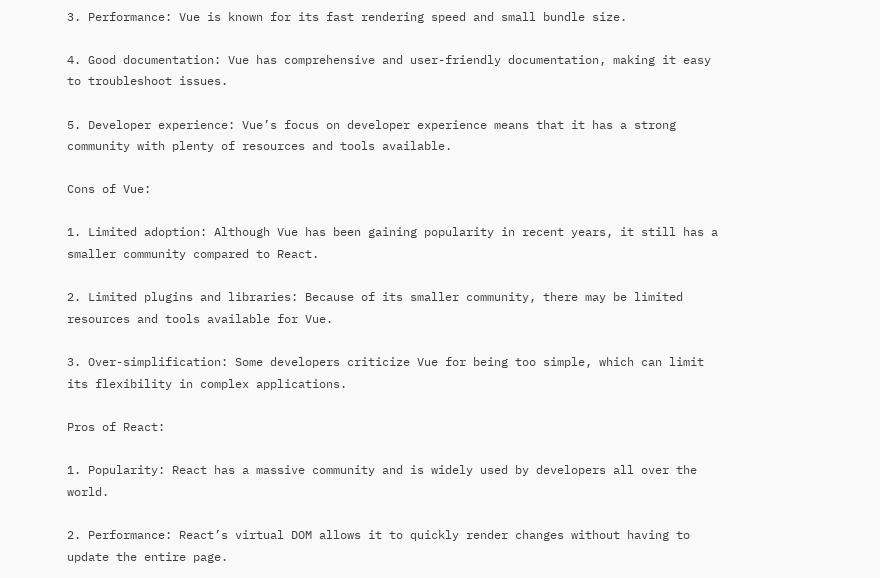3. Performance: Vue is known for its fast rendering speed and small bundle size.

4. Good documentation: Vue has comprehensive and user-friendly documentation, making it easy to troubleshoot issues.

5. Developer experience: Vue’s focus on developer experience means that it has a strong community with plenty of resources and tools available.

Cons of Vue:

1. Limited adoption: Although Vue has been gaining popularity in recent years, it still has a smaller community compared to React.

2. Limited plugins and libraries: Because of its smaller community, there may be limited resources and tools available for Vue.

3. Over-simplification: Some developers criticize Vue for being too simple, which can limit its flexibility in complex applications.

Pros of React:

1. Popularity: React has a massive community and is widely used by developers all over the world.

2. Performance: React’s virtual DOM allows it to quickly render changes without having to update the entire page.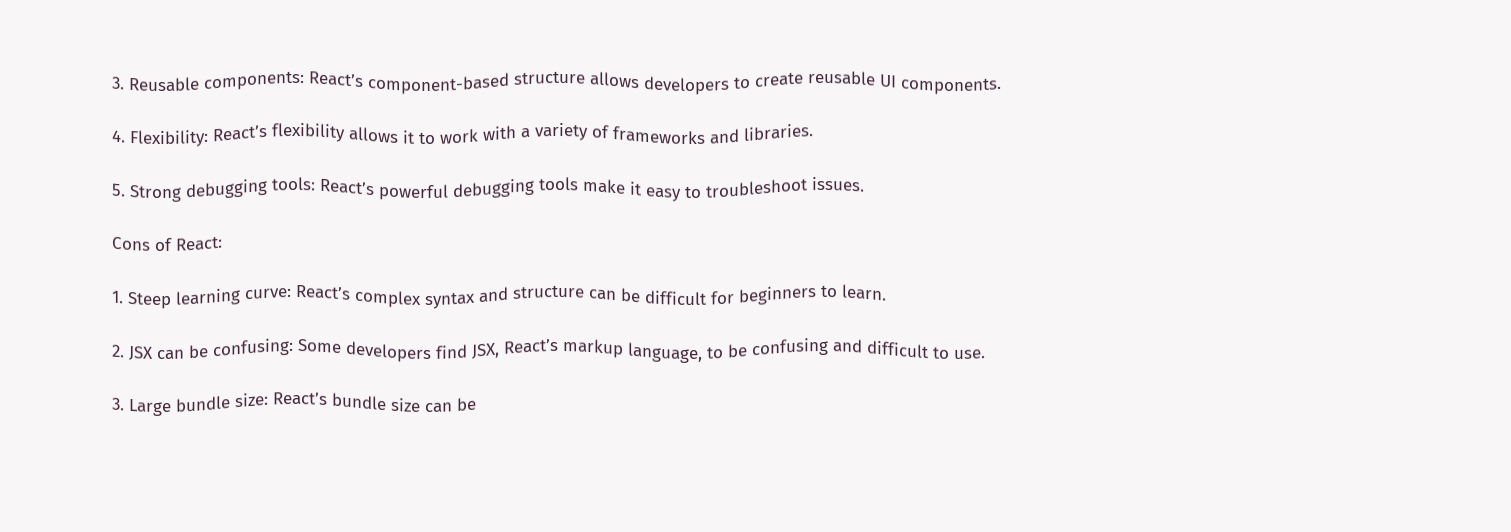3. Reusable components: React’s component-based structure allows developers to create reusable UI components.

4. Flexibility: React’s flexibility allows it to work with a variety of frameworks and libraries.

5. Strong debugging tools: React’s powerful debugging tools make it easy to troubleshoot issues.

Cons of React:

1. Steep learning curve: React’s complex syntax and structure can be difficult for beginners to learn.

2. JSX can be confusing: Some developers find JSX, React’s markup language, to be confusing and difficult to use.

3. Large bundle size: React’s bundle size can be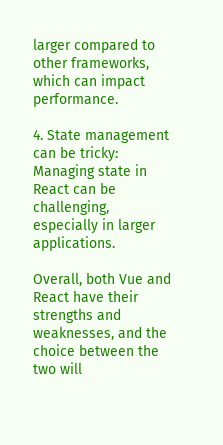larger compared to other frameworks, which can impact performance.

4. State management can be tricky: Managing state in React can be challenging, especially in larger applications.

Overall, both Vue and React have their strengths and weaknesses, and the choice between the two will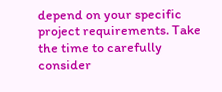depend on your specific project requirements. Take the time to carefully consider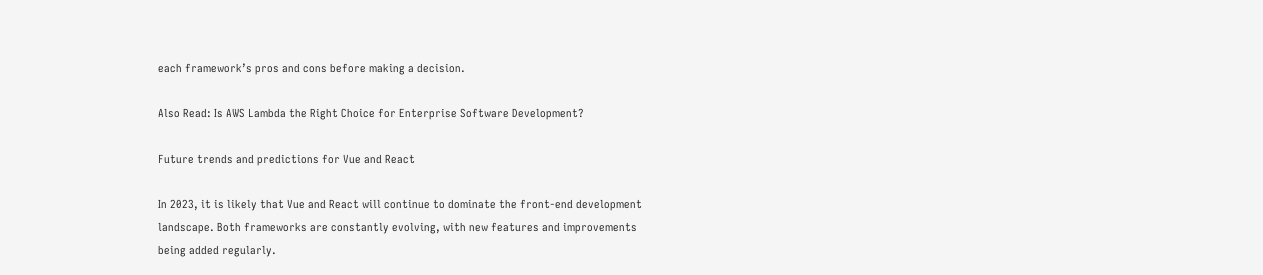each framework’s pros and cons before making a decision.

Also Read: Is AWS Lambda the Right Choice for Enterprise Software Development?

Future trends and predictions for Vue and React

In 2023, it is likely that Vue and React will continue to dominate the front-end development landscape. Both frameworks are constantly evolving, with new features and improvements being added regularly.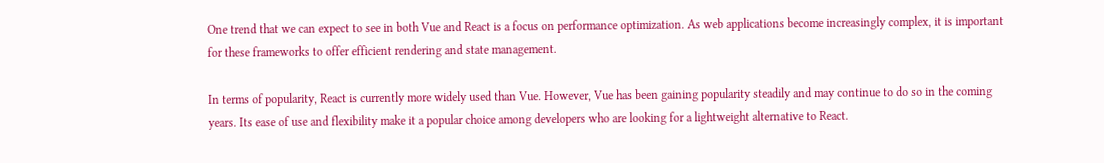One trend that we can expect to see in both Vue and React is a focus on performance optimization. As web applications become increasingly complex, it is important for these frameworks to offer efficient rendering and state management.

In terms of popularity, React is currently more widely used than Vue. However, Vue has been gaining popularity steadily and may continue to do so in the coming years. Its ease of use and flexibility make it a popular choice among developers who are looking for a lightweight alternative to React.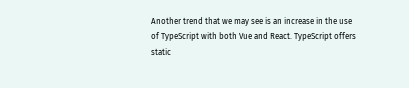Another trend that we may see is an increase in the use of TypeScript with both Vue and React. TypeScript offers static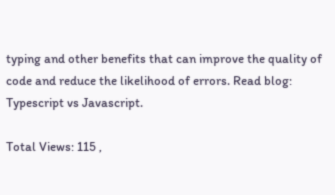typing and other benefits that can improve the quality of code and reduce the likelihood of errors. Read blog: Typescript vs Javascript.

Total Views: 115 ,